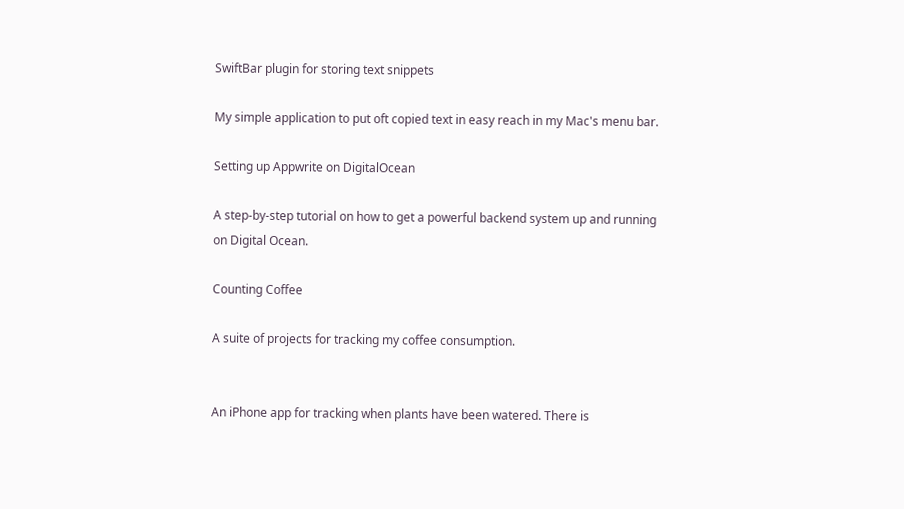SwiftBar plugin for storing text snippets

My simple application to put oft copied text in easy reach in my Mac's menu bar.

Setting up Appwrite on DigitalOcean

A step-by-step tutorial on how to get a powerful backend system up and running on Digital Ocean.

Counting Coffee

A suite of projects for tracking my coffee consumption.


An iPhone app for tracking when plants have been watered. There is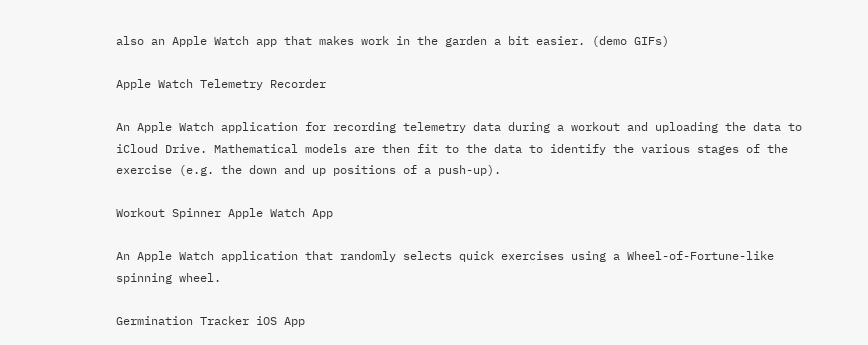also an Apple Watch app that makes work in the garden a bit easier. (demo GIFs)

Apple Watch Telemetry Recorder

An Apple Watch application for recording telemetry data during a workout and uploading the data to iCloud Drive. Mathematical models are then fit to the data to identify the various stages of the exercise (e.g. the down and up positions of a push-up).

Workout Spinner Apple Watch App

An Apple Watch application that randomly selects quick exercises using a Wheel-of-Fortune-like spinning wheel.

Germination Tracker iOS App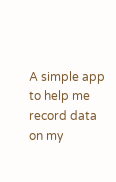A simple app to help me record data on my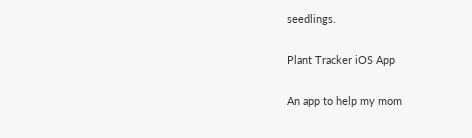seedlings.

Plant Tracker iOS App

An app to help my mom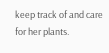keep track of and care for her plants.